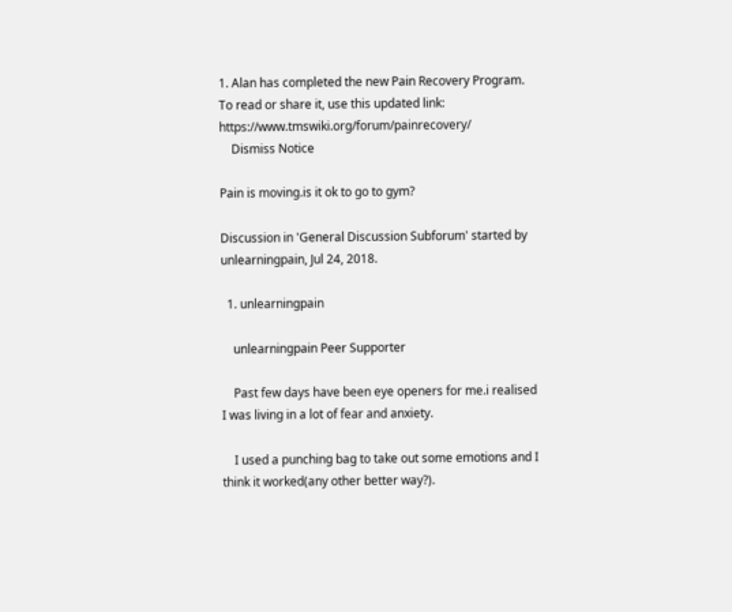1. Alan has completed the new Pain Recovery Program. To read or share it, use this updated link: https://www.tmswiki.org/forum/painrecovery/
    Dismiss Notice

Pain is moving.is it ok to go to gym?

Discussion in 'General Discussion Subforum' started by unlearningpain, Jul 24, 2018.

  1. unlearningpain

    unlearningpain Peer Supporter

    Past few days have been eye openers for me.i realised I was living in a lot of fear and anxiety.

    I used a punching bag to take out some emotions and I think it worked(any other better way?).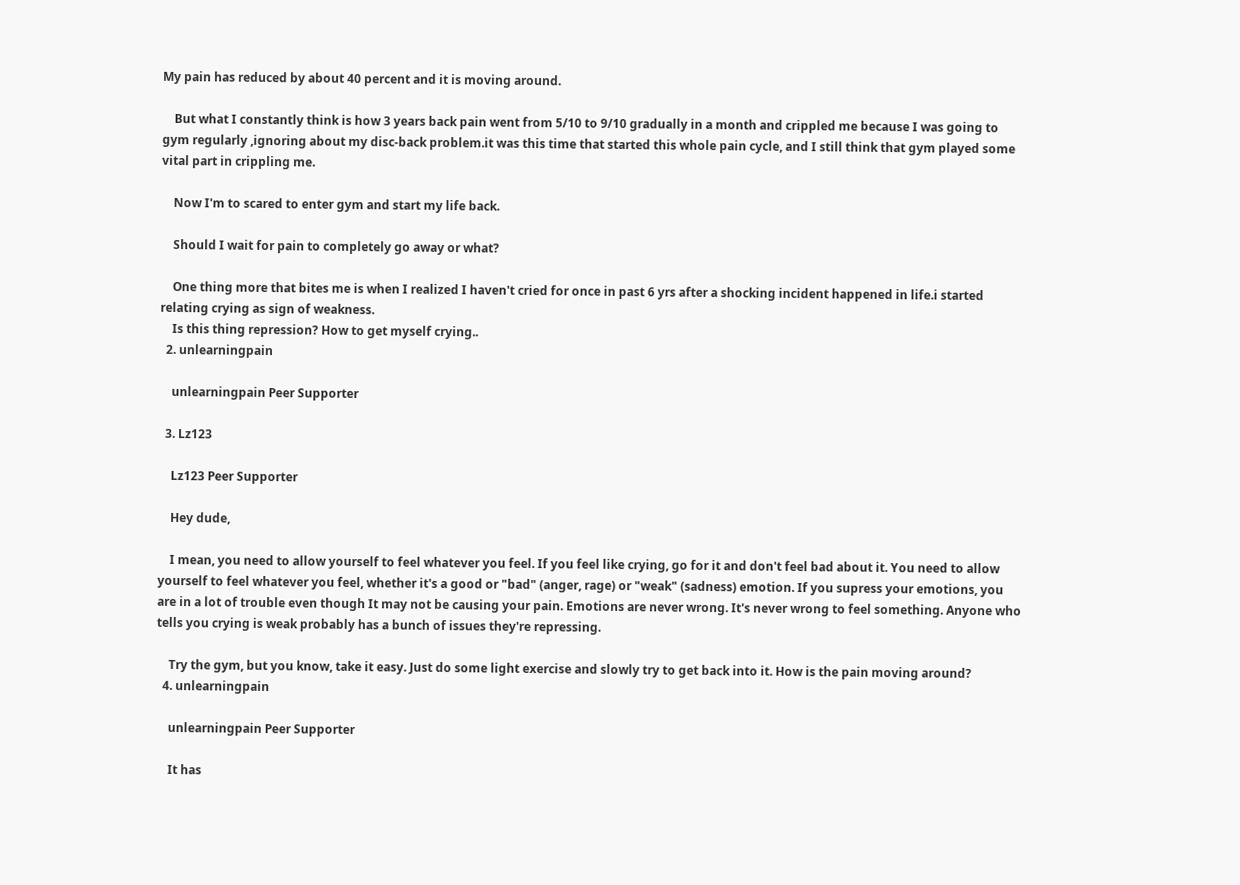My pain has reduced by about 40 percent and it is moving around.

    But what I constantly think is how 3 years back pain went from 5/10 to 9/10 gradually in a month and crippled me because I was going to gym regularly ,ignoring about my disc-back problem.it was this time that started this whole pain cycle, and I still think that gym played some vital part in crippling me.

    Now I'm to scared to enter gym and start my life back.

    Should I wait for pain to completely go away or what?

    One thing more that bites me is when I realized I haven't cried for once in past 6 yrs after a shocking incident happened in life.i started relating crying as sign of weakness.
    Is this thing repression? How to get myself crying..
  2. unlearningpain

    unlearningpain Peer Supporter

  3. Lz123

    Lz123 Peer Supporter

    Hey dude,

    I mean, you need to allow yourself to feel whatever you feel. If you feel like crying, go for it and don't feel bad about it. You need to allow yourself to feel whatever you feel, whether it's a good or "bad" (anger, rage) or "weak" (sadness) emotion. If you supress your emotions, you are in a lot of trouble even though It may not be causing your pain. Emotions are never wrong. It's never wrong to feel something. Anyone who tells you crying is weak probably has a bunch of issues they're repressing.

    Try the gym, but you know, take it easy. Just do some light exercise and slowly try to get back into it. How is the pain moving around?
  4. unlearningpain

    unlearningpain Peer Supporter

    It has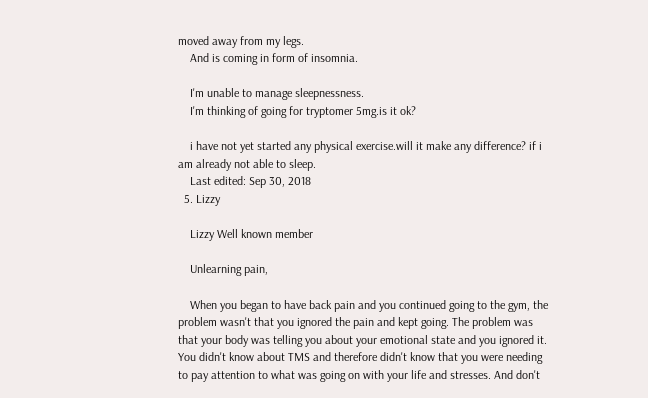moved away from my legs.
    And is coming in form of insomnia.

    I'm unable to manage sleepnessness.
    I'm thinking of going for tryptomer 5mg.is it ok?

    i have not yet started any physical exercise.will it make any difference? if i am already not able to sleep.
    Last edited: Sep 30, 2018
  5. Lizzy

    Lizzy Well known member

    Unlearning pain,

    When you began to have back pain and you continued going to the gym, the problem wasn't that you ignored the pain and kept going. The problem was that your body was telling you about your emotional state and you ignored it. You didn't know about TMS and therefore didn't know that you were needing to pay attention to what was going on with your life and stresses. And don't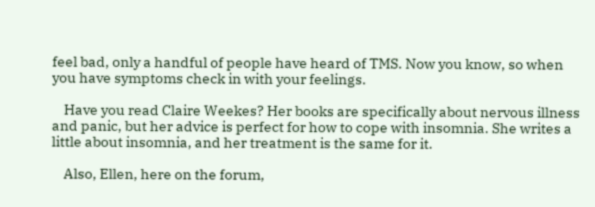feel bad, only a handful of people have heard of TMS. Now you know, so when you have symptoms check in with your feelings.

    Have you read Claire Weekes? Her books are specifically about nervous illness and panic, but her advice is perfect for how to cope with insomnia. She writes a little about insomnia, and her treatment is the same for it.

    Also, Ellen, here on the forum,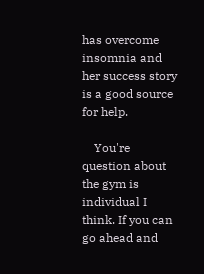has overcome insomnia and her success story is a good source for help.

    You're question about the gym is individual I think. If you can go ahead and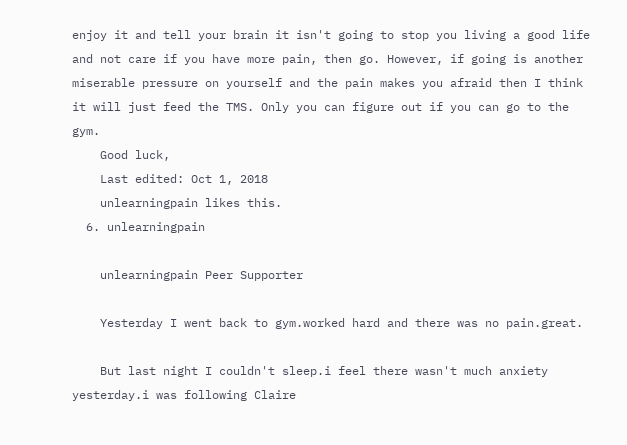enjoy it and tell your brain it isn't going to stop you living a good life and not care if you have more pain, then go. However, if going is another miserable pressure on yourself and the pain makes you afraid then I think it will just feed the TMS. Only you can figure out if you can go to the gym.
    Good luck,
    Last edited: Oct 1, 2018
    unlearningpain likes this.
  6. unlearningpain

    unlearningpain Peer Supporter

    Yesterday I went back to gym.worked hard and there was no pain.great.

    But last night I couldn't sleep.i feel there wasn't much anxiety yesterday.i was following Claire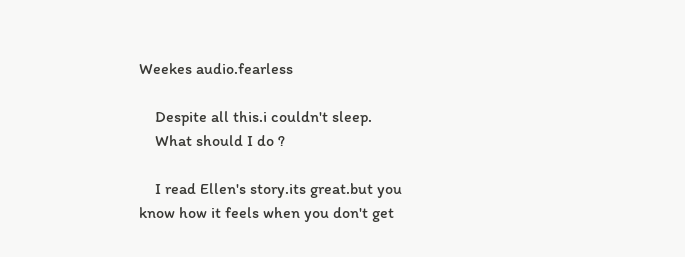Weekes audio.fearless

    Despite all this.i couldn't sleep.
    What should I do ?

    I read Ellen's story.its great.but you know how it feels when you don't get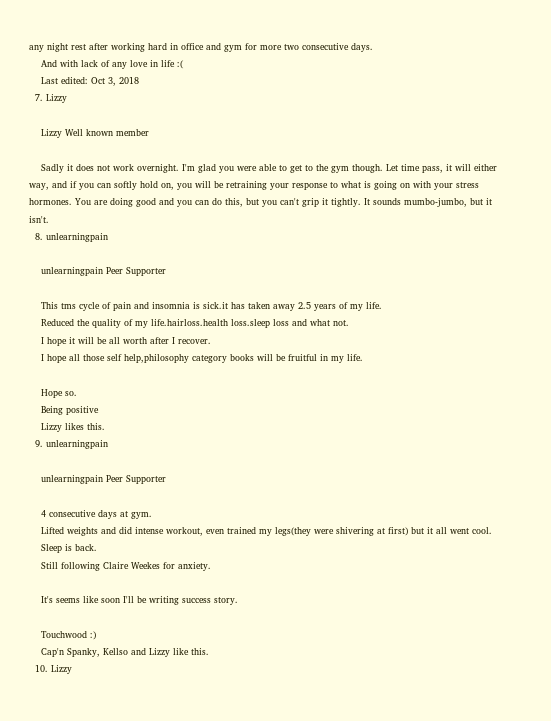any night rest after working hard in office and gym for more two consecutive days.
    And with lack of any love in life :(
    Last edited: Oct 3, 2018
  7. Lizzy

    Lizzy Well known member

    Sadly it does not work overnight. I'm glad you were able to get to the gym though. Let time pass, it will either way, and if you can softly hold on, you will be retraining your response to what is going on with your stress hormones. You are doing good and you can do this, but you can't grip it tightly. It sounds mumbo-jumbo, but it isn't.
  8. unlearningpain

    unlearningpain Peer Supporter

    This tms cycle of pain and insomnia is sick.it has taken away 2.5 years of my life.
    Reduced the quality of my life.hairloss.health loss.sleep loss and what not.
    I hope it will be all worth after I recover.
    I hope all those self help,philosophy category books will be fruitful in my life.

    Hope so.
    Being positive
    Lizzy likes this.
  9. unlearningpain

    unlearningpain Peer Supporter

    4 consecutive days at gym.
    Lifted weights and did intense workout, even trained my legs(they were shivering at first) but it all went cool.
    Sleep is back.
    Still following Claire Weekes for anxiety.

    It's seems like soon I'll be writing success story.

    Touchwood :)
    Cap'n Spanky, Kellso and Lizzy like this.
  10. Lizzy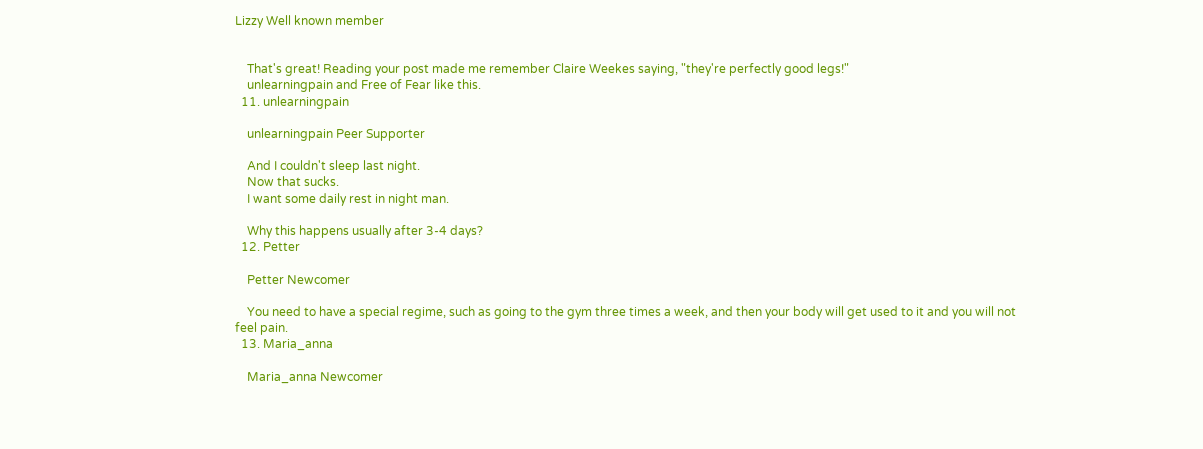Lizzy Well known member


    That's great! Reading your post made me remember Claire Weekes saying, "they're perfectly good legs!"
    unlearningpain and Free of Fear like this.
  11. unlearningpain

    unlearningpain Peer Supporter

    And I couldn't sleep last night.
    Now that sucks.
    I want some daily rest in night man.

    Why this happens usually after 3-4 days?
  12. Petter

    Petter Newcomer

    You need to have a special regime, such as going to the gym three times a week, and then your body will get used to it and you will not feel pain.
  13. Maria_anna

    Maria_anna Newcomer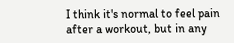I think it's normal to feel pain after a workout, but in any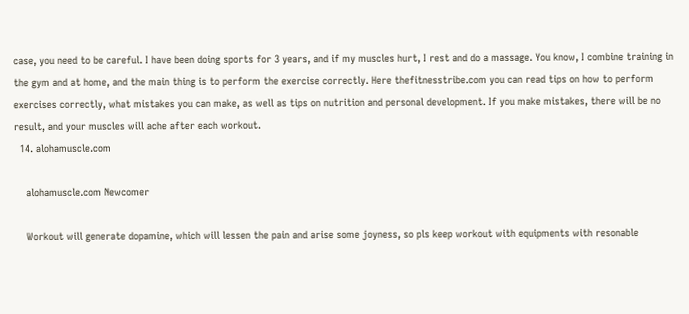case, you need to be careful. I have been doing sports for 3 years, and if my muscles hurt, I rest and do a massage. You know, I combine training in the gym and at home, and the main thing is to perform the exercise correctly. Here thefitnesstribe.com you can read tips on how to perform exercises correctly, what mistakes you can make, as well as tips on nutrition and personal development. If you make mistakes, there will be no result, and your muscles will ache after each workout.
  14. alohamuscle.com

    alohamuscle.com Newcomer

    Workout will generate dopamine, which will lessen the pain and arise some joyness, so pls keep workout with equipments with resonable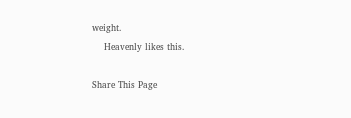weight.
    Heavenly likes this.

Share This Page